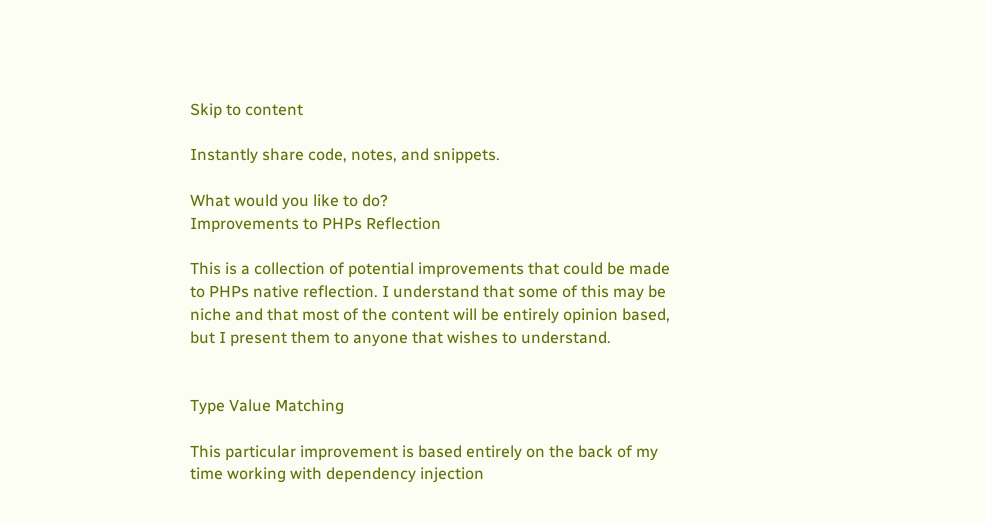Skip to content

Instantly share code, notes, and snippets.

What would you like to do?
Improvements to PHPs Reflection

This is a collection of potential improvements that could be made to PHPs native reflection. I understand that some of this may be niche and that most of the content will be entirely opinion based, but I present them to anyone that wishes to understand.


Type Value Matching

This particular improvement is based entirely on the back of my time working with dependency injection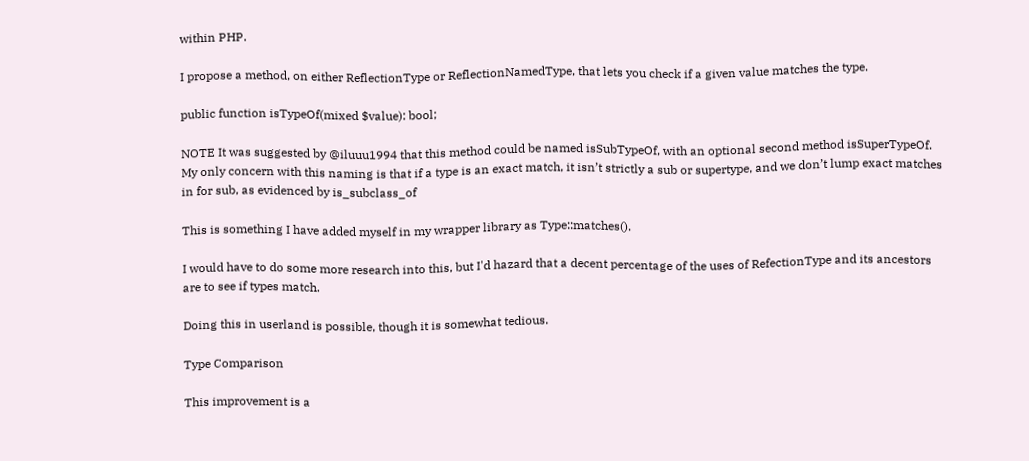within PHP.

I propose a method, on either ReflectionType or ReflectionNamedType, that lets you check if a given value matches the type.

public function isTypeOf(mixed $value): bool;

NOTE It was suggested by @iluuu1994 that this method could be named isSubTypeOf, with an optional second method isSuperTypeOf. My only concern with this naming is that if a type is an exact match, it isn’t strictly a sub or supertype, and we don’t lump exact matches in for sub, as evidenced by is_subclass_of

This is something I have added myself in my wrapper library as Type::matches().

I would have to do some more research into this, but I'd hazard that a decent percentage of the uses of RefectionType and its ancestors are to see if types match.

Doing this in userland is possible, though it is somewhat tedious.

Type Comparison

This improvement is a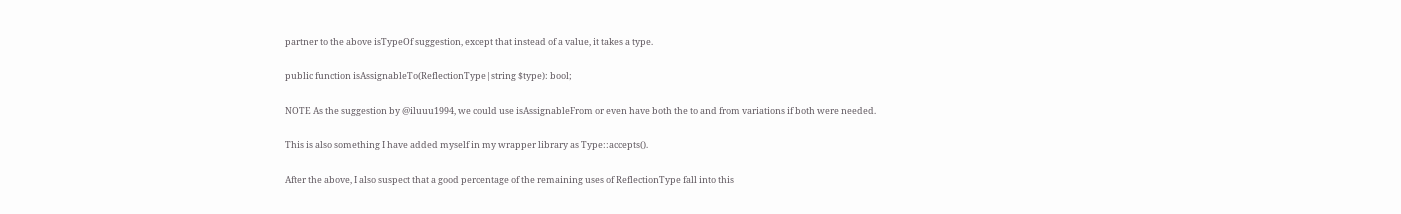partner to the above isTypeOf suggestion, except that instead of a value, it takes a type.

public function isAssignableTo(ReflectionType|string $type): bool;

NOTE As the suggestion by @iluuu1994, we could use isAssignableFrom or even have both the to and from variations if both were needed.

This is also something I have added myself in my wrapper library as Type::accepts().

After the above, I also suspect that a good percentage of the remaining uses of ReflectionType fall into this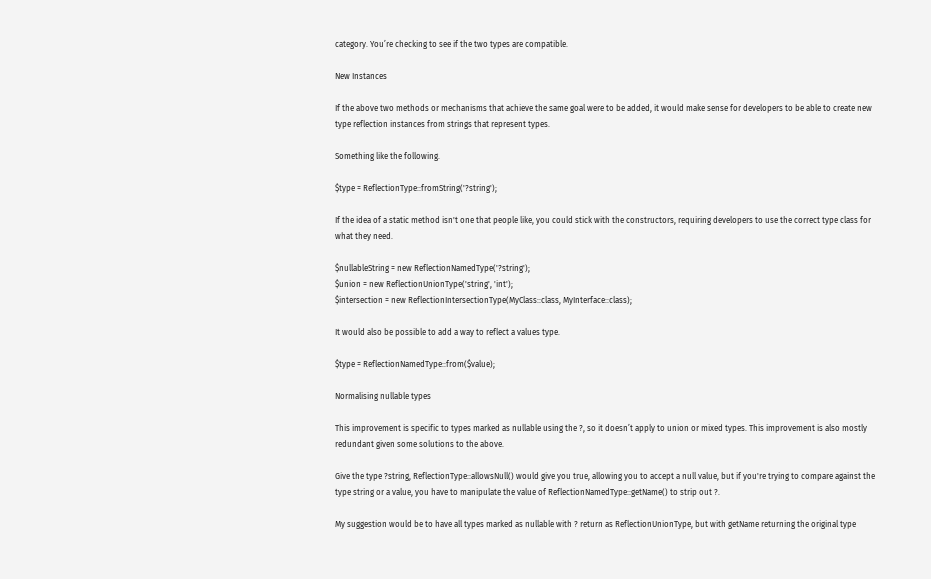category. You’re checking to see if the two types are compatible.

New Instances

If the above two methods or mechanisms that achieve the same goal were to be added, it would make sense for developers to be able to create new type reflection instances from strings that represent types.

Something like the following.

$type = ReflectionType::fromString('?string');

If the idea of a static method isn't one that people like, you could stick with the constructors, requiring developers to use the correct type class for what they need.

$nullableString = new ReflectionNamedType('?string');
$union = new ReflectionUnionType('string', 'int');
$intersection = new ReflectionIntersectionType(MyClass::class, MyInterface::class);

It would also be possible to add a way to reflect a values type.

$type = ReflectionNamedType::from($value);

Normalising nullable types

This improvement is specific to types marked as nullable using the ?, so it doesn’t apply to union or mixed types. This improvement is also mostly redundant given some solutions to the above.

Give the type ?string, ReflectionType::allowsNull() would give you true, allowing you to accept a null value, but if you're trying to compare against the type string or a value, you have to manipulate the value of ReflectionNamedType::getName() to strip out ?.

My suggestion would be to have all types marked as nullable with ? return as ReflectionUnionType, but with getName returning the original type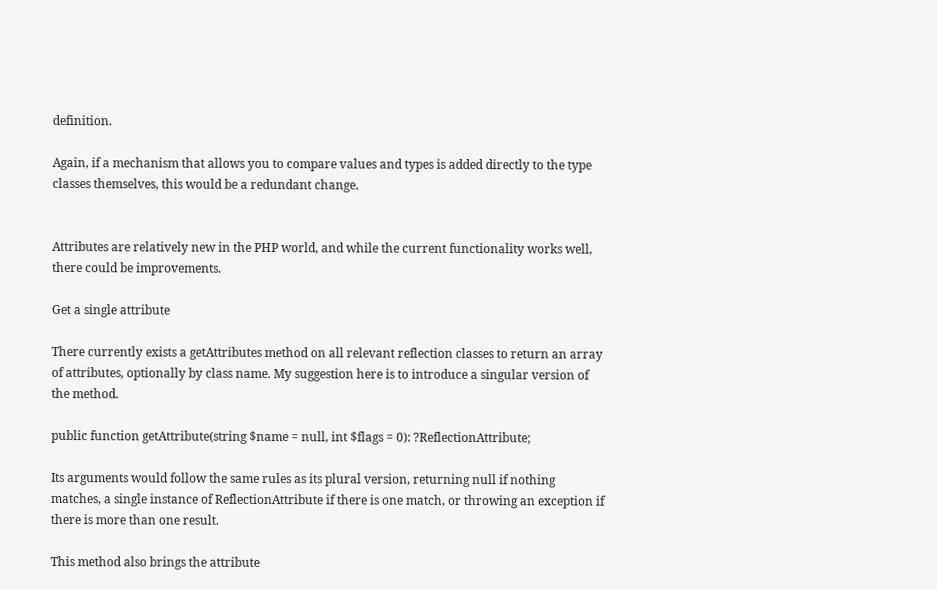definition.

Again, if a mechanism that allows you to compare values and types is added directly to the type classes themselves, this would be a redundant change.


Attributes are relatively new in the PHP world, and while the current functionality works well, there could be improvements.

Get a single attribute

There currently exists a getAttributes method on all relevant reflection classes to return an array of attributes, optionally by class name. My suggestion here is to introduce a singular version of the method.

public function getAttribute(string $name = null, int $flags = 0): ?ReflectionAttribute;

Its arguments would follow the same rules as its plural version, returning null if nothing matches, a single instance of ReflectionAttribute if there is one match, or throwing an exception if there is more than one result.

This method also brings the attribute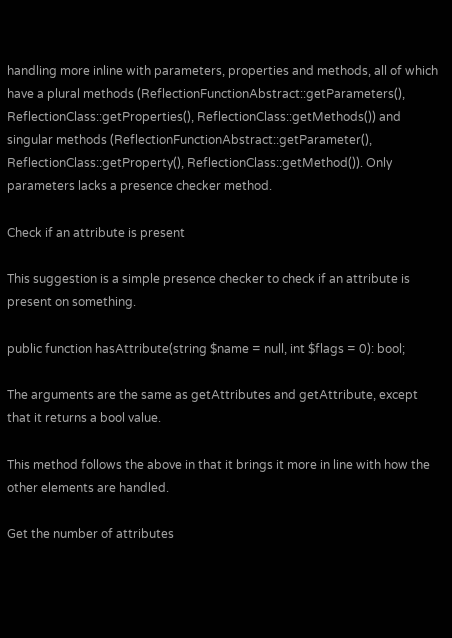handling more inline with parameters, properties and methods, all of which have a plural methods (ReflectionFunctionAbstract::getParameters(), ReflectionClass::getProperties(), ReflectionClass::getMethods()) and singular methods (ReflectionFunctionAbstract::getParameter(), ReflectionClass::getProperty(), ReflectionClass::getMethod()). Only parameters lacks a presence checker method.

Check if an attribute is present

This suggestion is a simple presence checker to check if an attribute is present on something.

public function hasAttribute(string $name = null, int $flags = 0): bool;

The arguments are the same as getAttributes and getAttribute, except that it returns a bool value.

This method follows the above in that it brings it more in line with how the other elements are handled.

Get the number of attributes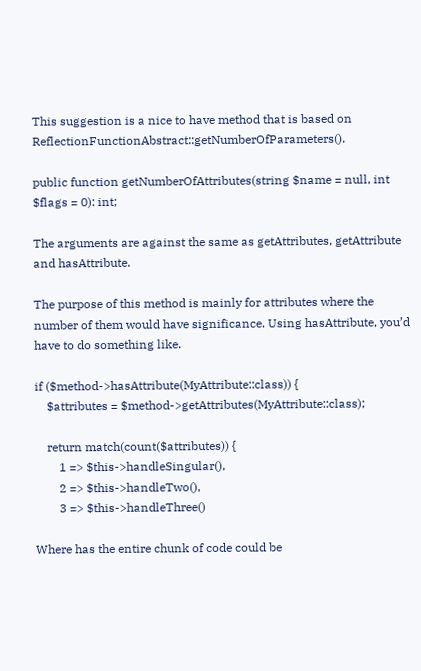This suggestion is a nice to have method that is based on ReflectionFunctionAbstract::getNumberOfParameters().

public function getNumberOfAttributes(string $name = null, int $flags = 0): int;

The arguments are against the same as getAttributes, getAttribute and hasAttribute.

The purpose of this method is mainly for attributes where the number of them would have significance. Using hasAttribute, you’d have to do something like.

if ($method->hasAttribute(MyAttribute::class)) {
    $attributes = $method->getAttributes(MyAttribute::class);

    return match(count($attributes)) {
        1 => $this->handleSingular(),
        2 => $this->handleTwo(),
        3 => $this->handleThree()

Where has the entire chunk of code could be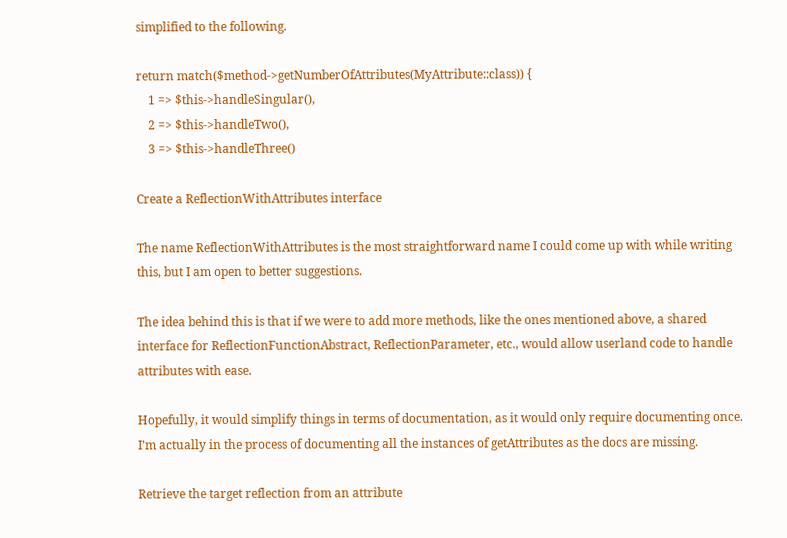simplified to the following.

return match($method->getNumberOfAttributes(MyAttribute::class)) {
    1 => $this->handleSingular(),
    2 => $this->handleTwo(),
    3 => $this->handleThree()

Create a ReflectionWithAttributes interface

The name ReflectionWithAttributes is the most straightforward name I could come up with while writing this, but I am open to better suggestions.

The idea behind this is that if we were to add more methods, like the ones mentioned above, a shared interface for ReflectionFunctionAbstract, ReflectionParameter, etc., would allow userland code to handle attributes with ease.

Hopefully, it would simplify things in terms of documentation, as it would only require documenting once. I’m actually in the process of documenting all the instances of getAttributes as the docs are missing.

Retrieve the target reflection from an attribute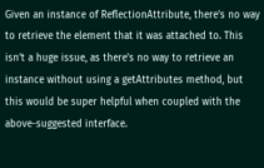Given an instance of ReflectionAttribute, there’s no way to retrieve the element that it was attached to. This isn’t a huge issue, as there’s no way to retrieve an instance without using a getAttributes method, but this would be super helpful when coupled with the above-suggested interface.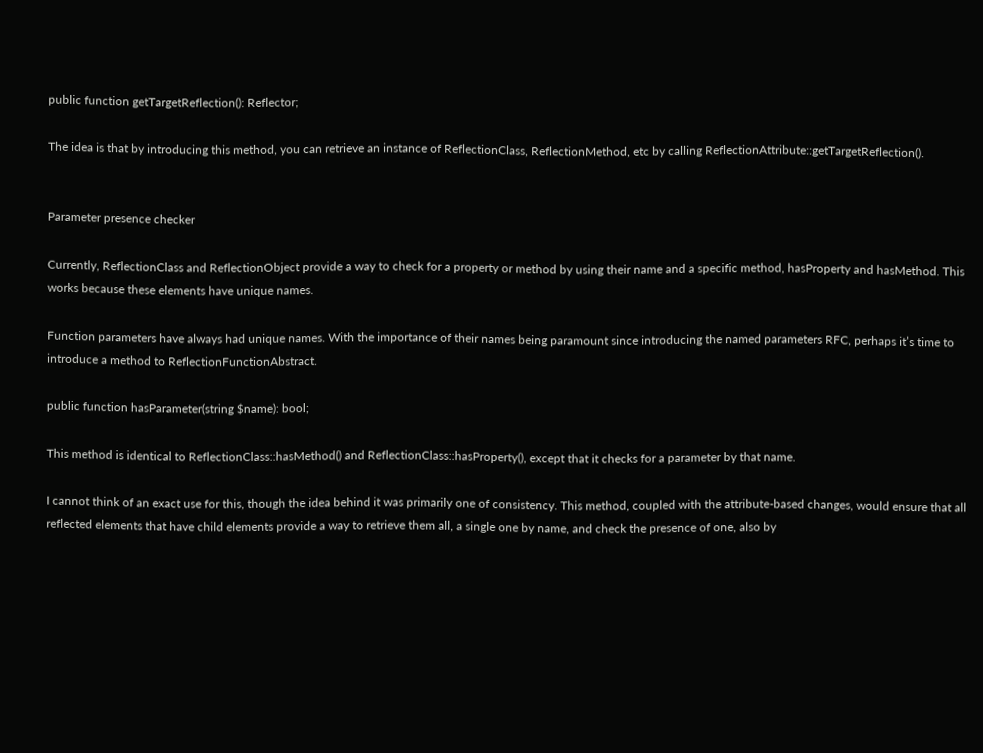public function getTargetReflection(): Reflector;

The idea is that by introducing this method, you can retrieve an instance of ReflectionClass, ReflectionMethod, etc by calling ReflectionAttribute::getTargetReflection().


Parameter presence checker

Currently, ReflectionClass and ReflectionObject provide a way to check for a property or method by using their name and a specific method, hasProperty and hasMethod. This works because these elements have unique names.

Function parameters have always had unique names. With the importance of their names being paramount since introducing the named parameters RFC, perhaps it’s time to introduce a method to ReflectionFunctionAbstract.

public function hasParameter(string $name): bool;

This method is identical to ReflectionClass::hasMethod() and ReflectionClass::hasProperty(), except that it checks for a parameter by that name.

I cannot think of an exact use for this, though the idea behind it was primarily one of consistency. This method, coupled with the attribute-based changes, would ensure that all reflected elements that have child elements provide a way to retrieve them all, a single one by name, and check the presence of one, also by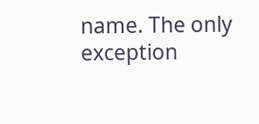name. The only exception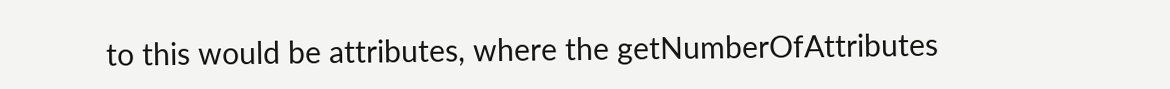to this would be attributes, where the getNumberOfAttributes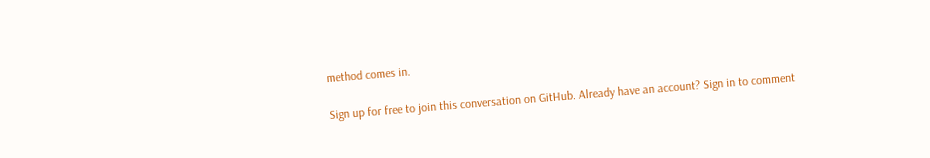method comes in.

Sign up for free to join this conversation on GitHub. Already have an account? Sign in to comment